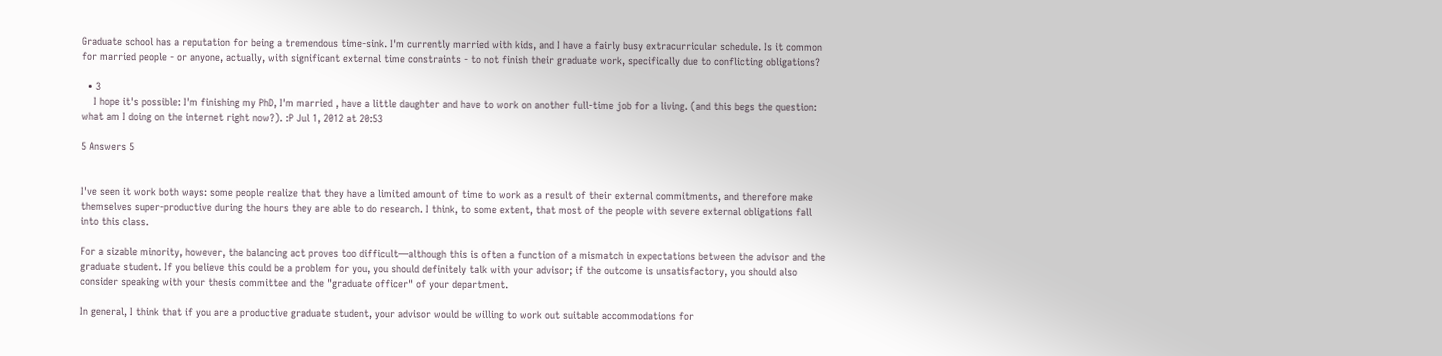Graduate school has a reputation for being a tremendous time-sink. I'm currently married with kids, and I have a fairly busy extracurricular schedule. Is it common for married people - or anyone, actually, with significant external time constraints - to not finish their graduate work, specifically due to conflicting obligations?

  • 3
    I hope it's possible: I'm finishing my PhD, I'm married , have a little daughter and have to work on another full-time job for a living. (and this begs the question: what am I doing on the internet right now?). :P Jul 1, 2012 at 20:53

5 Answers 5


I've seen it work both ways: some people realize that they have a limited amount of time to work as a result of their external commitments, and therefore make themselves super-productive during the hours they are able to do research. I think, to some extent, that most of the people with severe external obligations fall into this class.

For a sizable minority, however, the balancing act proves too difficult—although this is often a function of a mismatch in expectations between the advisor and the graduate student. If you believe this could be a problem for you, you should definitely talk with your advisor; if the outcome is unsatisfactory, you should also consider speaking with your thesis committee and the "graduate officer" of your department.

In general, I think that if you are a productive graduate student, your advisor would be willing to work out suitable accommodations for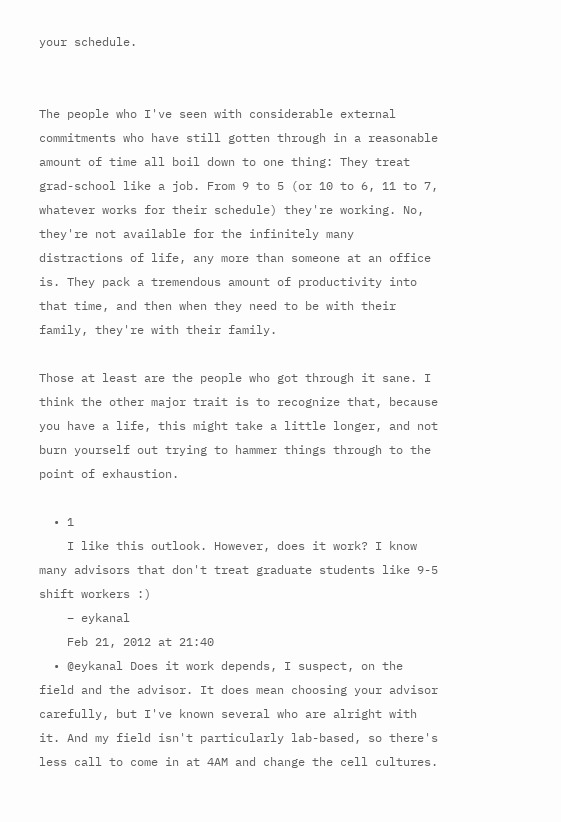your schedule.


The people who I've seen with considerable external commitments who have still gotten through in a reasonable amount of time all boil down to one thing: They treat grad-school like a job. From 9 to 5 (or 10 to 6, 11 to 7, whatever works for their schedule) they're working. No, they're not available for the infinitely many distractions of life, any more than someone at an office is. They pack a tremendous amount of productivity into that time, and then when they need to be with their family, they're with their family.

Those at least are the people who got through it sane. I think the other major trait is to recognize that, because you have a life, this might take a little longer, and not burn yourself out trying to hammer things through to the point of exhaustion.

  • 1
    I like this outlook. However, does it work? I know many advisors that don't treat graduate students like 9-5 shift workers :)
    – eykanal
    Feb 21, 2012 at 21:40
  • @eykanal Does it work depends, I suspect, on the field and the advisor. It does mean choosing your advisor carefully, but I've known several who are alright with it. And my field isn't particularly lab-based, so there's less call to come in at 4AM and change the cell cultures.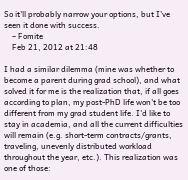So it'll probably narrow your options, but I've seen it done with success.
    – Fomite
    Feb 21, 2012 at 21:48

I had a similar dilemma (mine was whether to become a parent during grad school), and what solved it for me is the realization that, if all goes according to plan, my post-PhD life won't be too different from my grad student life. I'd like to stay in academia, and all the current difficulties will remain (e.g. short-term contracts/grants, traveling, unevenly distributed workload throughout the year, etc.). This realization was one of those: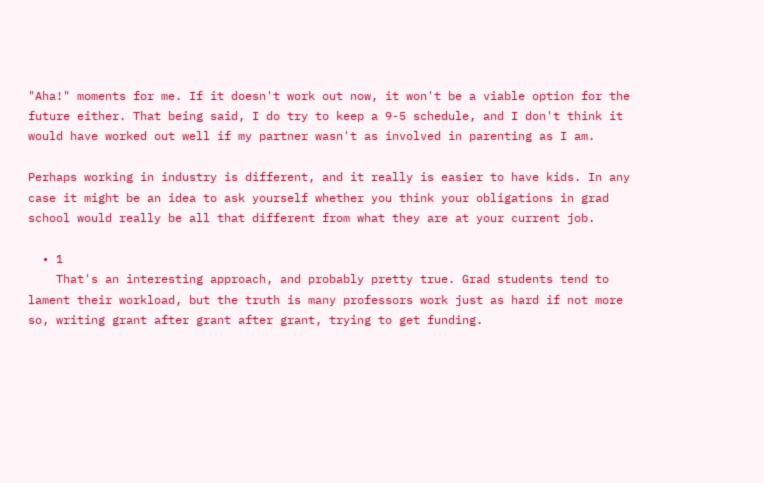"Aha!" moments for me. If it doesn't work out now, it won't be a viable option for the future either. That being said, I do try to keep a 9-5 schedule, and I don't think it would have worked out well if my partner wasn't as involved in parenting as I am.

Perhaps working in industry is different, and it really is easier to have kids. In any case it might be an idea to ask yourself whether you think your obligations in grad school would really be all that different from what they are at your current job.

  • 1
    That's an interesting approach, and probably pretty true. Grad students tend to lament their workload, but the truth is many professors work just as hard if not more so, writing grant after grant after grant, trying to get funding.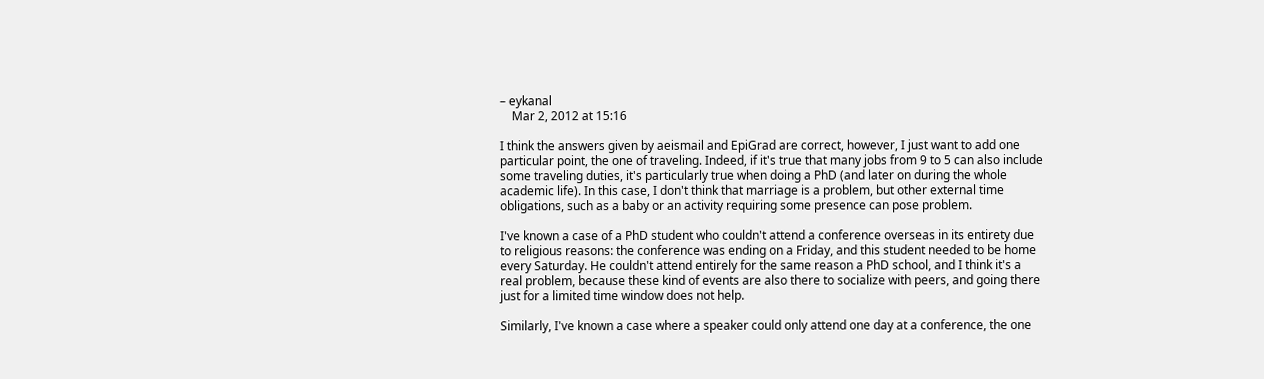– eykanal
    Mar 2, 2012 at 15:16

I think the answers given by aeismail and EpiGrad are correct, however, I just want to add one particular point, the one of traveling. Indeed, if it's true that many jobs from 9 to 5 can also include some traveling duties, it's particularly true when doing a PhD (and later on during the whole academic life). In this case, I don't think that marriage is a problem, but other external time obligations, such as a baby or an activity requiring some presence can pose problem.

I've known a case of a PhD student who couldn't attend a conference overseas in its entirety due to religious reasons: the conference was ending on a Friday, and this student needed to be home every Saturday. He couldn't attend entirely for the same reason a PhD school, and I think it's a real problem, because these kind of events are also there to socialize with peers, and going there just for a limited time window does not help.

Similarly, I've known a case where a speaker could only attend one day at a conference, the one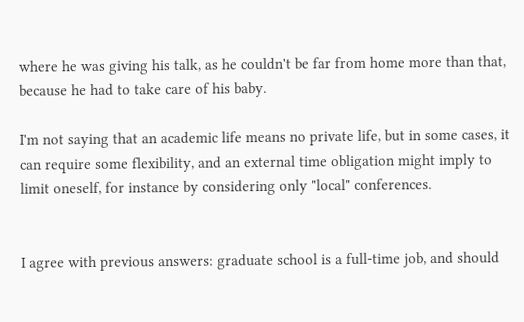where he was giving his talk, as he couldn't be far from home more than that, because he had to take care of his baby.

I'm not saying that an academic life means no private life, but in some cases, it can require some flexibility, and an external time obligation might imply to limit oneself, for instance by considering only "local" conferences.


I agree with previous answers: graduate school is a full-time job, and should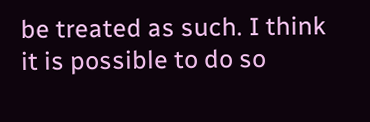be treated as such. I think it is possible to do so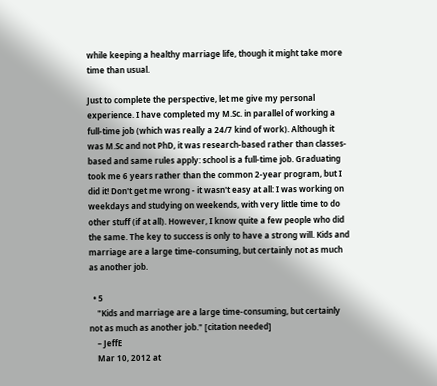while keeping a healthy marriage life, though it might take more time than usual.

Just to complete the perspective, let me give my personal experience. I have completed my M.Sc. in parallel of working a full-time job (which was really a 24/7 kind of work). Although it was M.Sc and not PhD, it was research-based rather than classes-based and same rules apply: school is a full-time job. Graduating took me 6 years rather than the common 2-year program, but I did it! Don't get me wrong - it wasn't easy at all: I was working on weekdays and studying on weekends, with very little time to do other stuff (if at all). However, I know quite a few people who did the same. The key to success is only to have a strong will. Kids and marriage are a large time-consuming, but certainly not as much as another job.

  • 5
    "Kids and marriage are a large time-consuming, but certainly not as much as another job." [citation needed]
    – JeffE
    Mar 10, 2012 at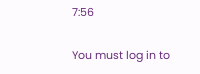7:56

You must log in to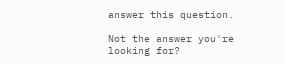answer this question.

Not the answer you're looking for?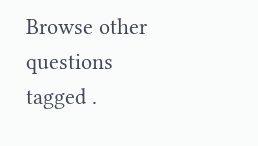Browse other questions tagged .